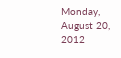Monday, August 20, 2012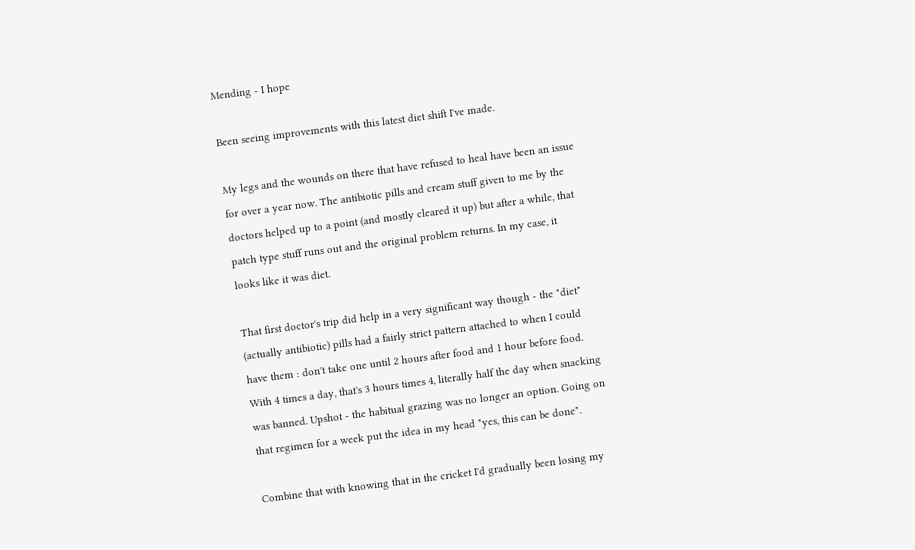Mending - I hope

Been seeing improvements with this latest diet shift I've made.

My legs and the wounds on there that have refused to heal have been an issue for over a year now. The antibiotic pills and cream stuff given to me by the doctors helped up to a point (and mostly cleared it up) but after a while, that patch type stuff runs out and the original problem returns. In my case, it looks like it was diet.

That first doctor's trip did help in a very significant way though - the "diet" (actually antibiotic) pills had a fairly strict pattern attached to when I could have them : don't take one until 2 hours after food and 1 hour before food. With 4 times a day, that's 3 hours times 4, literally half the day when snacking was banned. Upshot - the habitual grazing was no longer an option. Going on that regimen for a week put the idea in my head "yes, this can be done".

Combine that with knowing that in the cricket I'd gradually been losing my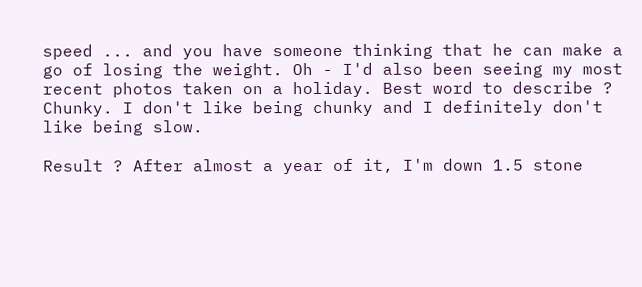speed ... and you have someone thinking that he can make a go of losing the weight. Oh - I'd also been seeing my most recent photos taken on a holiday. Best word to describe ? Chunky. I don't like being chunky and I definitely don't like being slow.

Result ? After almost a year of it, I'm down 1.5 stone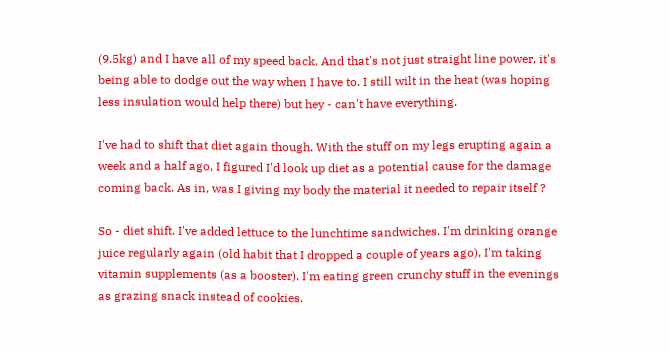(9.5kg) and I have all of my speed back. And that's not just straight line power, it's being able to dodge out the way when I have to. I still wilt in the heat (was hoping less insulation would help there) but hey - can't have everything.

I've had to shift that diet again though. With the stuff on my legs erupting again a week and a half ago, I figured I'd look up diet as a potential cause for the damage coming back. As in, was I giving my body the material it needed to repair itself ?

So - diet shift. I've added lettuce to the lunchtime sandwiches. I'm drinking orange juice regularly again (old habit that I dropped a couple of years ago), I'm taking vitamin supplements (as a booster). I'm eating green crunchy stuff in the evenings as grazing snack instead of cookies.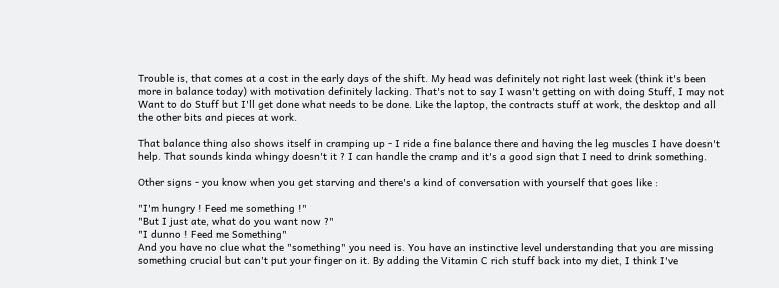Trouble is, that comes at a cost in the early days of the shift. My head was definitely not right last week (think it's been more in balance today) with motivation definitely lacking. That's not to say I wasn't getting on with doing Stuff, I may not Want to do Stuff but I'll get done what needs to be done. Like the laptop, the contracts stuff at work, the desktop and all the other bits and pieces at work.

That balance thing also shows itself in cramping up - I ride a fine balance there and having the leg muscles I have doesn't help. That sounds kinda whingy doesn't it ? I can handle the cramp and it's a good sign that I need to drink something.

Other signs - you know when you get starving and there's a kind of conversation with yourself that goes like :

"I'm hungry ! Feed me something !"
"But I just ate, what do you want now ?"
"I dunno ! Feed me Something"
And you have no clue what the "something" you need is. You have an instinctive level understanding that you are missing something crucial but can't put your finger on it. By adding the Vitamin C rich stuff back into my diet, I think I've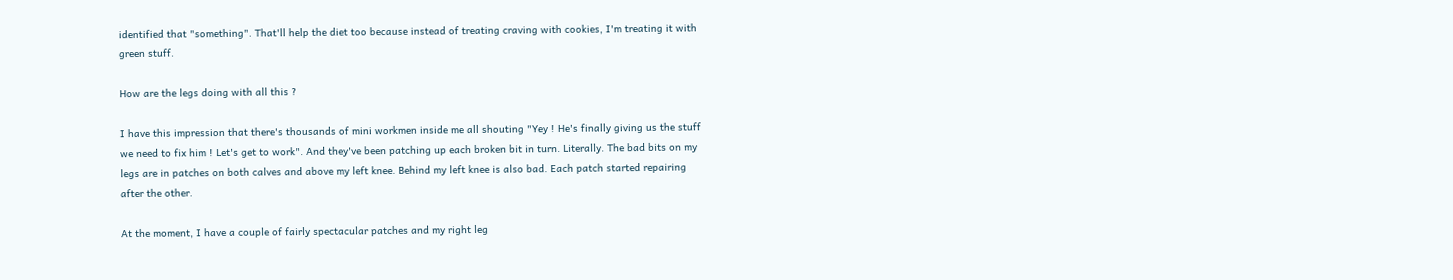identified that "something". That'll help the diet too because instead of treating craving with cookies, I'm treating it with green stuff.

How are the legs doing with all this ?

I have this impression that there's thousands of mini workmen inside me all shouting "Yey ! He's finally giving us the stuff we need to fix him ! Let's get to work". And they've been patching up each broken bit in turn. Literally. The bad bits on my legs are in patches on both calves and above my left knee. Behind my left knee is also bad. Each patch started repairing after the other.

At the moment, I have a couple of fairly spectacular patches and my right leg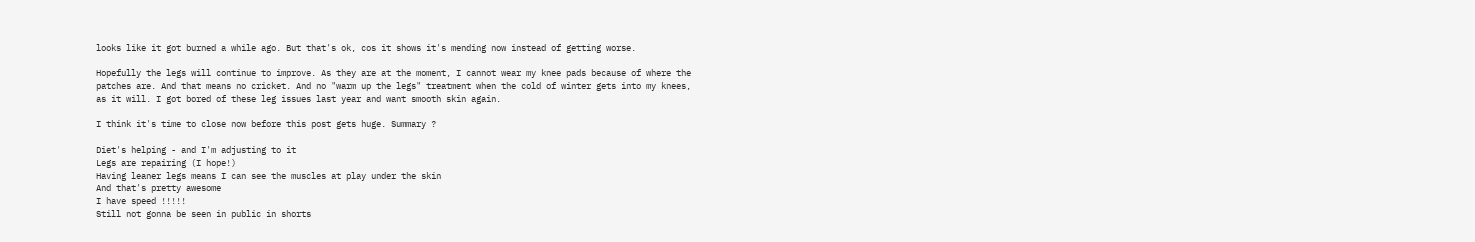looks like it got burned a while ago. But that's ok, cos it shows it's mending now instead of getting worse.

Hopefully the legs will continue to improve. As they are at the moment, I cannot wear my knee pads because of where the patches are. And that means no cricket. And no "warm up the legs" treatment when the cold of winter gets into my knees, as it will. I got bored of these leg issues last year and want smooth skin again.

I think it's time to close now before this post gets huge. Summary ?

Diet's helping - and I'm adjusting to it
Legs are repairing (I hope!)
Having leaner legs means I can see the muscles at play under the skin
And that's pretty awesome
I have speed !!!!!
Still not gonna be seen in public in shorts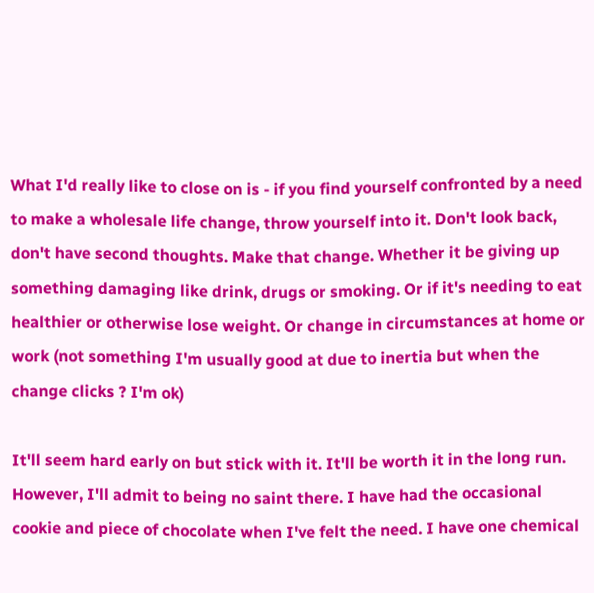What I'd really like to close on is - if you find yourself confronted by a need to make a wholesale life change, throw yourself into it. Don't look back, don't have second thoughts. Make that change. Whether it be giving up something damaging like drink, drugs or smoking. Or if it's needing to eat healthier or otherwise lose weight. Or change in circumstances at home or work (not something I'm usually good at due to inertia but when the change clicks ? I'm ok)

It'll seem hard early on but stick with it. It'll be worth it in the long run. However, I'll admit to being no saint there. I have had the occasional cookie and piece of chocolate when I've felt the need. I have one chemical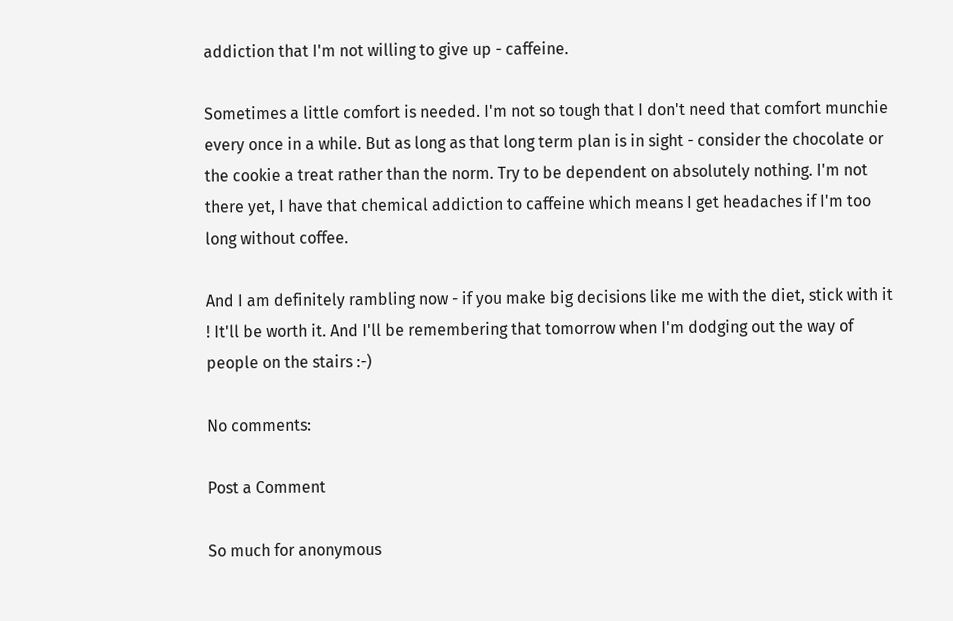addiction that I'm not willing to give up - caffeine.

Sometimes a little comfort is needed. I'm not so tough that I don't need that comfort munchie every once in a while. But as long as that long term plan is in sight - consider the chocolate or the cookie a treat rather than the norm. Try to be dependent on absolutely nothing. I'm not there yet, I have that chemical addiction to caffeine which means I get headaches if I'm too long without coffee.

And I am definitely rambling now - if you make big decisions like me with the diet, stick with it ! It'll be worth it. And I'll be remembering that tomorrow when I'm dodging out the way of people on the stairs :-)

No comments:

Post a Comment

So much for anonymous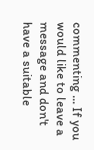commenting ... If you would like to leave a message and don't have a suitable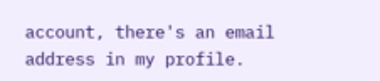account, there's an email address in my profile.